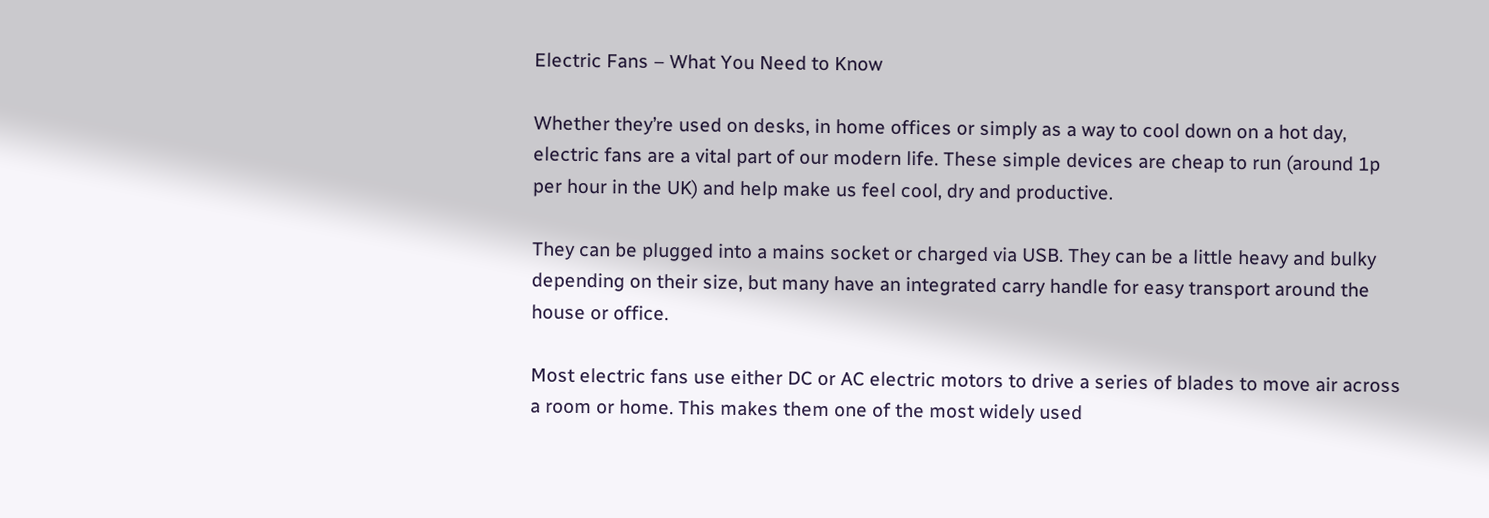Electric Fans – What You Need to Know

Whether they’re used on desks, in home offices or simply as a way to cool down on a hot day, electric fans are a vital part of our modern life. These simple devices are cheap to run (around 1p per hour in the UK) and help make us feel cool, dry and productive.

They can be plugged into a mains socket or charged via USB. They can be a little heavy and bulky depending on their size, but many have an integrated carry handle for easy transport around the house or office.

Most electric fans use either DC or AC electric motors to drive a series of blades to move air across a room or home. This makes them one of the most widely used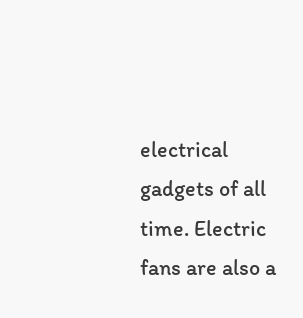electrical gadgets of all time. Electric fans are also a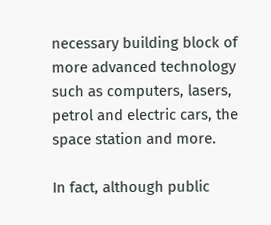necessary building block of more advanced technology such as computers, lasers, petrol and electric cars, the space station and more.

In fact, although public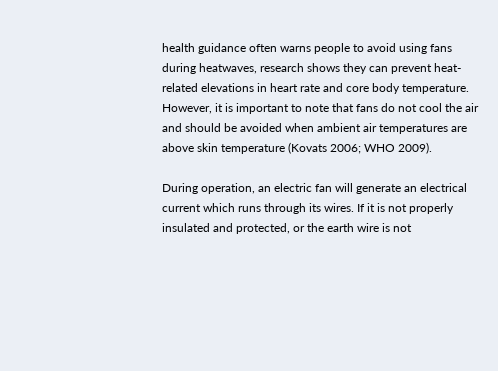health guidance often warns people to avoid using fans during heatwaves, research shows they can prevent heat-related elevations in heart rate and core body temperature. However, it is important to note that fans do not cool the air and should be avoided when ambient air temperatures are above skin temperature (Kovats 2006; WHO 2009).

During operation, an electric fan will generate an electrical current which runs through its wires. If it is not properly insulated and protected, or the earth wire is not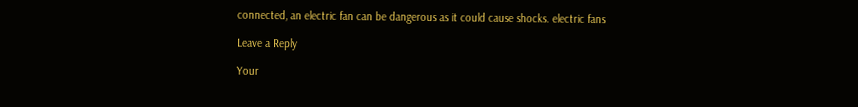connected, an electric fan can be dangerous as it could cause shocks. electric fans

Leave a Reply

Your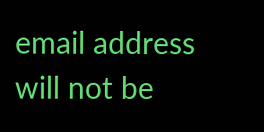email address will not be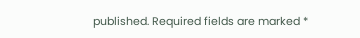published. Required fields are marked *